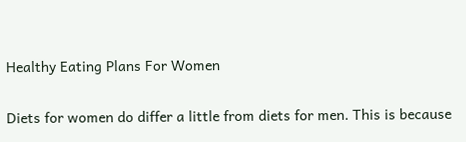Healthy Eating Plans For Women

Diets for women do differ a little from diets for men. This is because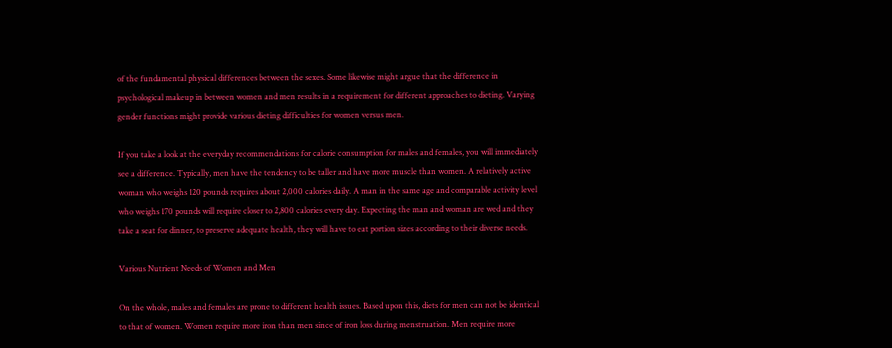of the fundamental physical differences between the sexes. Some likewise might argue that the difference in psychological makeup in between women and men results in a requirement for different approaches to dieting. Varying gender functions might provide various dieting difficulties for women versus men.

If you take a look at the everyday recommendations for calorie consumption for males and females, you will immediately see a difference. Typically, men have the tendency to be taller and have more muscle than women. A relatively active woman who weighs 120 pounds requires about 2,000 calories daily. A man in the same age and comparable activity level who weighs 170 pounds will require closer to 2,800 calories every day. Expecting the man and woman are wed and they take a seat for dinner, to preserve adequate health, they will have to eat portion sizes according to their diverse needs.

Various Nutrient Needs of Women and Men

On the whole, males and females are prone to different health issues. Based upon this, diets for men can not be identical to that of women. Women require more iron than men since of iron loss during menstruation. Men require more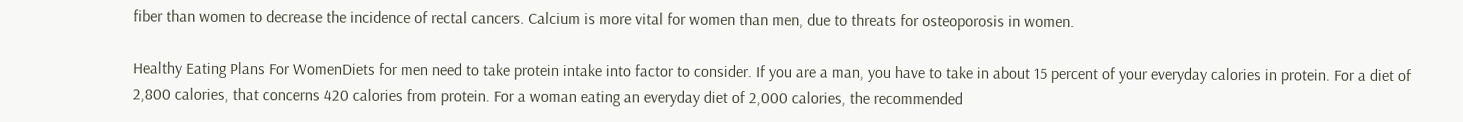fiber than women to decrease the incidence of rectal cancers. Calcium is more vital for women than men, due to threats for osteoporosis in women.

Healthy Eating Plans For WomenDiets for men need to take protein intake into factor to consider. If you are a man, you have to take in about 15 percent of your everyday calories in protein. For a diet of 2,800 calories, that concerns 420 calories from protein. For a woman eating an everyday diet of 2,000 calories, the recommended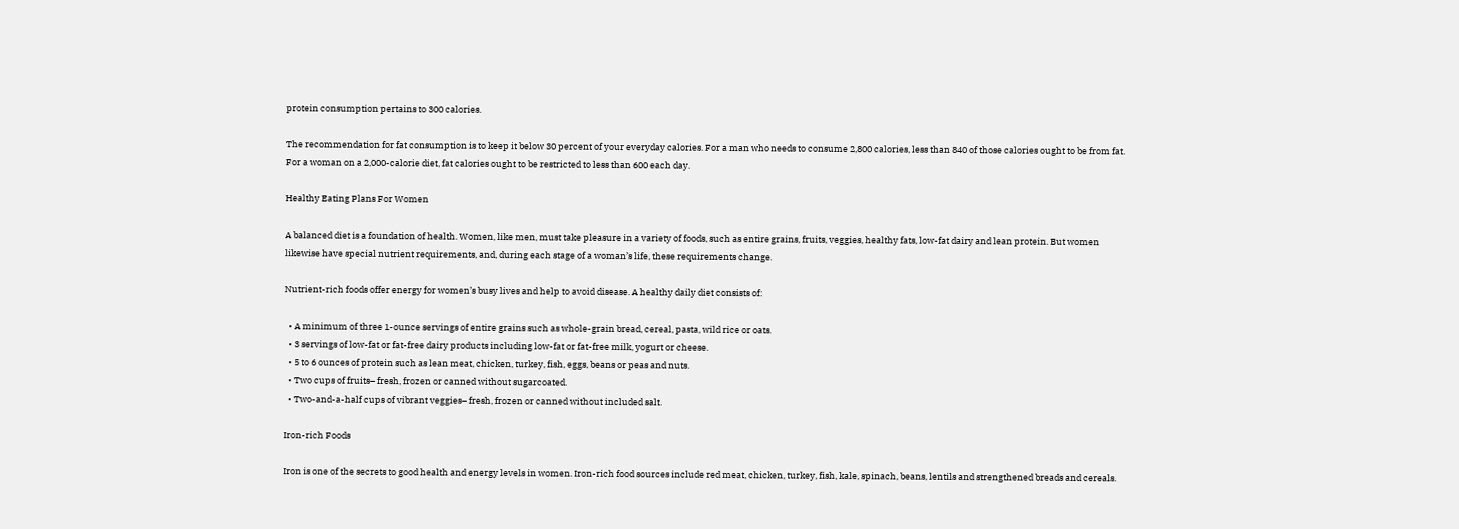protein consumption pertains to 300 calories.

The recommendation for fat consumption is to keep it below 30 percent of your everyday calories. For a man who needs to consume 2,800 calories, less than 840 of those calories ought to be from fat. For a woman on a 2,000-calorie diet, fat calories ought to be restricted to less than 600 each day.

Healthy Eating Plans For Women

A balanced diet is a foundation of health. Women, like men, must take pleasure in a variety of foods, such as entire grains, fruits, veggies, healthy fats, low-fat dairy and lean protein. But women likewise have special nutrient requirements, and, during each stage of a woman’s life, these requirements change.

Nutrient-rich foods offer energy for women’s busy lives and help to avoid disease. A healthy daily diet consists of:

  • A minimum of three 1-ounce servings of entire grains such as whole-grain bread, cereal, pasta, wild rice or oats.
  • 3 servings of low-fat or fat-free dairy products including low-fat or fat-free milk, yogurt or cheese.
  • 5 to 6 ounces of protein such as lean meat, chicken, turkey, fish, eggs, beans or peas and nuts.
  • Two cups of fruits– fresh, frozen or canned without sugarcoated.
  • Two-and-a-half cups of vibrant veggies– fresh, frozen or canned without included salt.

Iron-rich Foods

Iron is one of the secrets to good health and energy levels in women. Iron-rich food sources include red meat, chicken, turkey, fish, kale, spinach, beans, lentils and strengthened breads and cereals.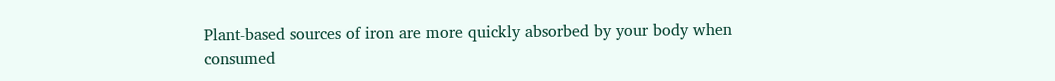Plant-based sources of iron are more quickly absorbed by your body when consumed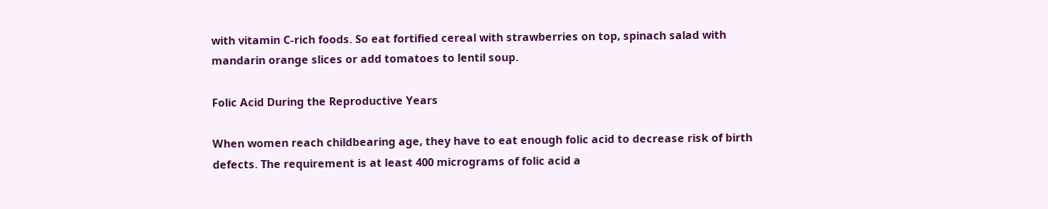with vitamin C-rich foods. So eat fortified cereal with strawberries on top, spinach salad with mandarin orange slices or add tomatoes to lentil soup.

Folic Acid During the Reproductive Years

When women reach childbearing age, they have to eat enough folic acid to decrease risk of birth defects. The requirement is at least 400 micrograms of folic acid a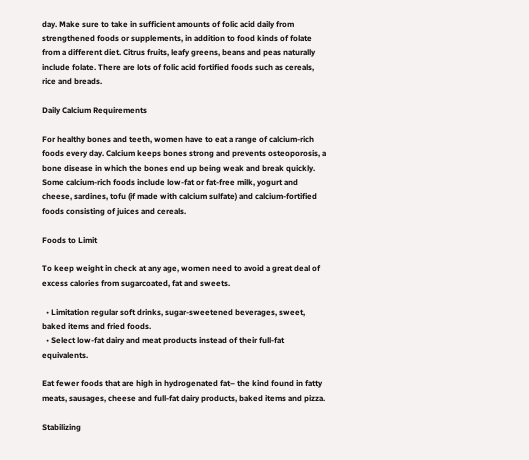day. Make sure to take in sufficient amounts of folic acid daily from strengthened foods or supplements, in addition to food kinds of folate from a different diet. Citrus fruits, leafy greens, beans and peas naturally include folate. There are lots of folic acid fortified foods such as cereals, rice and breads.

Daily Calcium Requirements

For healthy bones and teeth, women have to eat a range of calcium-rich foods every day. Calcium keeps bones strong and prevents osteoporosis, a bone disease in which the bones end up being weak and break quickly. Some calcium-rich foods include low-fat or fat-free milk, yogurt and cheese, sardines, tofu (if made with calcium sulfate) and calcium-fortified foods consisting of juices and cereals.

Foods to Limit

To keep weight in check at any age, women need to avoid a great deal of excess calories from sugarcoated, fat and sweets.

  • Limitation regular soft drinks, sugar-sweetened beverages, sweet, baked items and fried foods.
  • Select low-fat dairy and meat products instead of their full-fat equivalents.

Eat fewer foods that are high in hydrogenated fat– the kind found in fatty meats, sausages, cheese and full-fat dairy products, baked items and pizza.

Stabilizing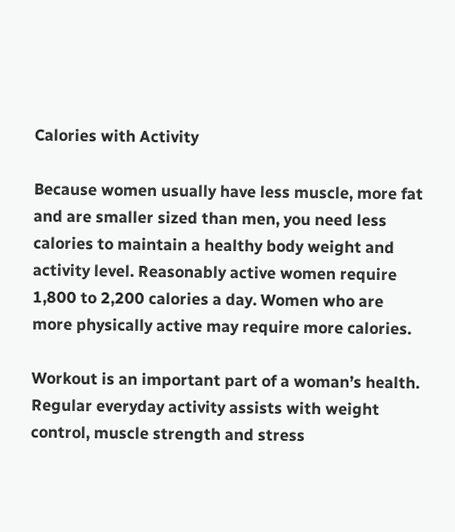Calories with Activity

Because women usually have less muscle, more fat and are smaller sized than men, you need less calories to maintain a healthy body weight and activity level. Reasonably active women require 1,800 to 2,200 calories a day. Women who are more physically active may require more calories.

Workout is an important part of a woman’s health. Regular everyday activity assists with weight control, muscle strength and stress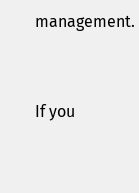management.


If you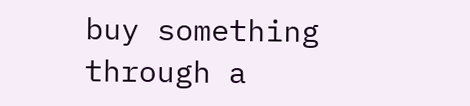buy something through a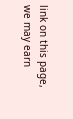link on this page, we may earn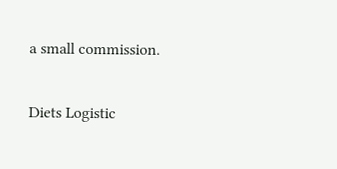a small commission.

Diets Logistic